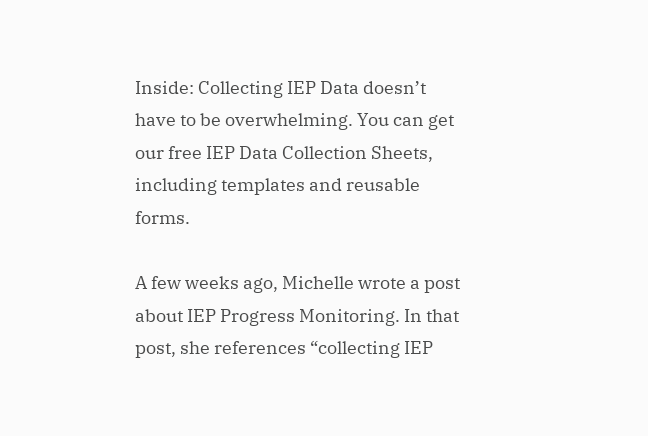Inside: Collecting IEP Data doesn’t have to be overwhelming. You can get our free IEP Data Collection Sheets, including templates and reusable forms.

A few weeks ago, Michelle wrote a post about IEP Progress Monitoring. In that post, she references “collecting IEP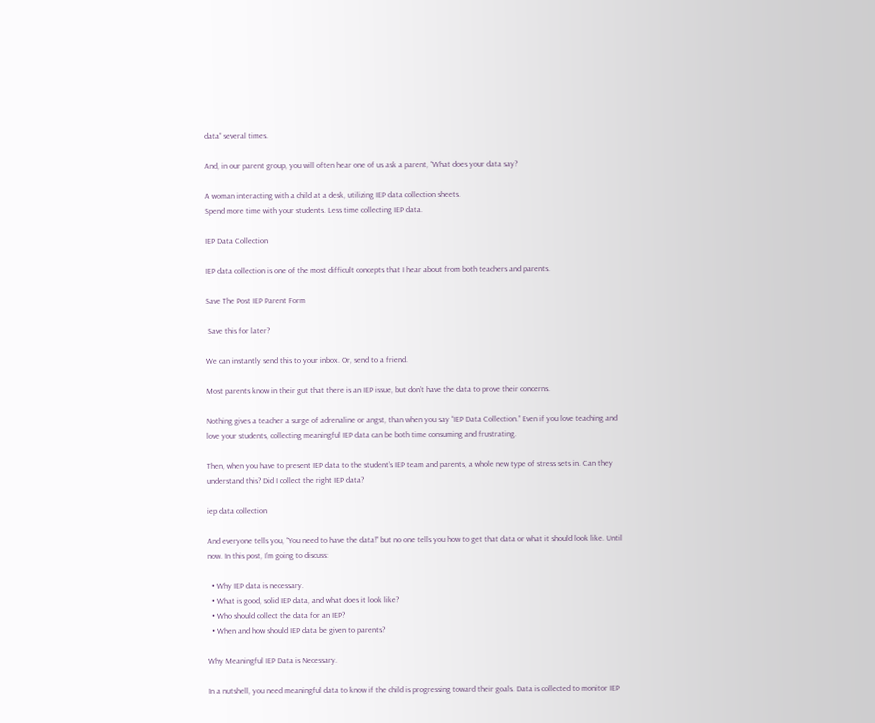data” several times.

And, in our parent group, you will often hear one of us ask a parent, “What does your data say?

A woman interacting with a child at a desk, utilizing IEP data collection sheets.
Spend more time with your students. Less time collecting IEP data.

IEP Data Collection

IEP data collection is one of the most difficult concepts that I hear about from both teachers and parents.

Save The Post IEP Parent Form

 Save this for later?

We can instantly send this to your inbox. Or, send to a friend.

Most parents know in their gut that there is an IEP issue, but don’t have the data to prove their concerns.

Nothing gives a teacher a surge of adrenaline or angst, than when you say “IEP Data Collection.” Even if you love teaching and love your students, collecting meaningful IEP data can be both time consuming and frustrating.

Then, when you have to present IEP data to the student’s IEP team and parents, a whole new type of stress sets in. Can they understand this? Did I collect the right IEP data?

iep data collection

And everyone tells you, “You need to have the data!” but no one tells you how to get that data or what it should look like. Until now. In this post, I’m going to discuss:

  • Why IEP data is necessary.
  • What is good, solid IEP data, and what does it look like?
  • Who should collect the data for an IEP?
  • When and how should IEP data be given to parents?

Why Meaningful IEP Data is Necessary.

In a nutshell, you need meaningful data to know if the child is progressing toward their goals. Data is collected to monitor IEP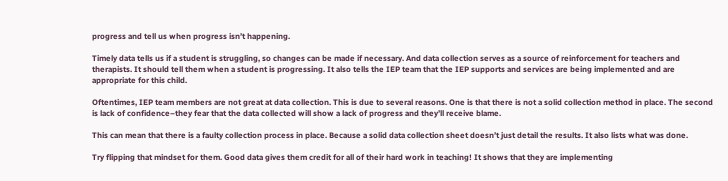progress and tell us when progress isn’t happening.

Timely data tells us if a student is struggling, so changes can be made if necessary. And data collection serves as a source of reinforcement for teachers and therapists. It should tell them when a student is progressing. It also tells the IEP team that the IEP supports and services are being implemented and are appropriate for this child.

Oftentimes, IEP team members are not great at data collection. This is due to several reasons. One is that there is not a solid collection method in place. The second is lack of confidence–they fear that the data collected will show a lack of progress and they’ll receive blame.

This can mean that there is a faulty collection process in place. Because a solid data collection sheet doesn’t just detail the results. It also lists what was done.

Try flipping that mindset for them. Good data gives them credit for all of their hard work in teaching! It shows that they are implementing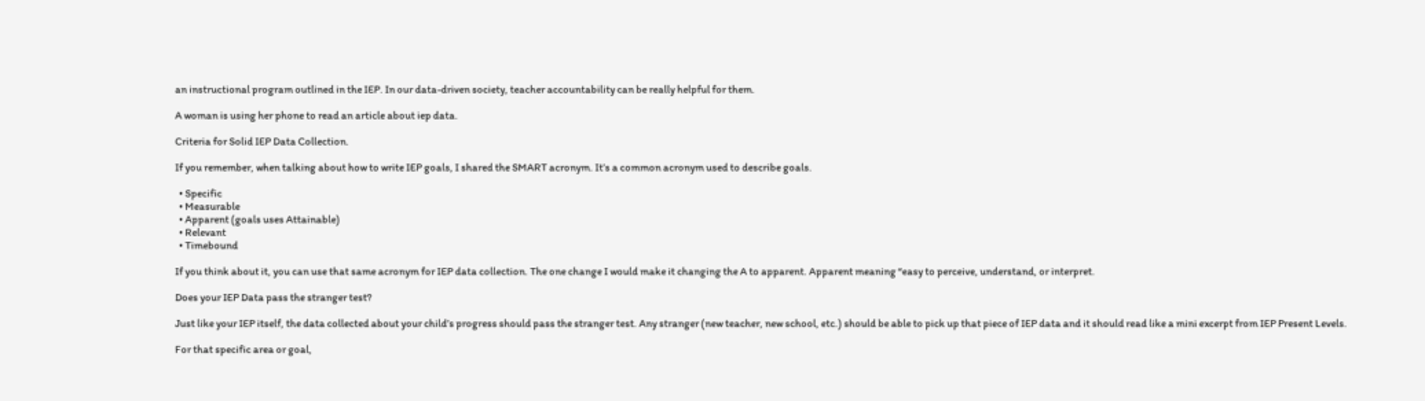an instructional program outlined in the IEP. In our data-driven society, teacher accountability can be really helpful for them.

A woman is using her phone to read an article about iep data.

Criteria for Solid IEP Data Collection.

If you remember, when talking about how to write IEP goals, I shared the SMART acronym. It’s a common acronym used to describe goals.

  • Specific
  • Measurable
  • Apparent (goals uses Attainable)
  • Relevant
  • Timebound

If you think about it, you can use that same acronym for IEP data collection. The one change I would make it changing the A to apparent. Apparent meaning “easy to perceive, understand, or interpret.

Does your IEP Data pass the stranger test?

Just like your IEP itself, the data collected about your child’s progress should pass the stranger test. Any stranger (new teacher, new school, etc.) should be able to pick up that piece of IEP data and it should read like a mini excerpt from IEP Present Levels.

For that specific area or goal,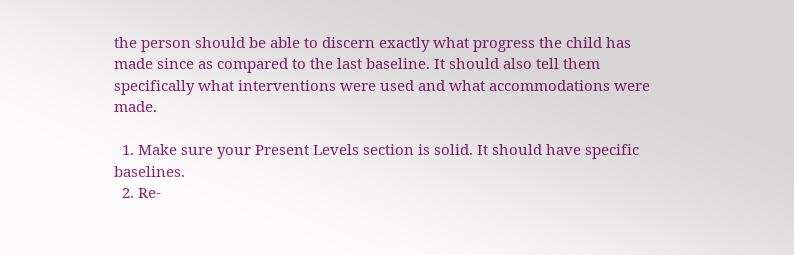the person should be able to discern exactly what progress the child has made since as compared to the last baseline. It should also tell them specifically what interventions were used and what accommodations were made.

  1. Make sure your Present Levels section is solid. It should have specific baselines.
  2. Re-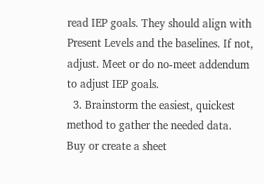read IEP goals. They should align with Present Levels and the baselines. If not, adjust. Meet or do no-meet addendum to adjust IEP goals.
  3. Brainstorm the easiest, quickest method to gather the needed data. Buy or create a sheet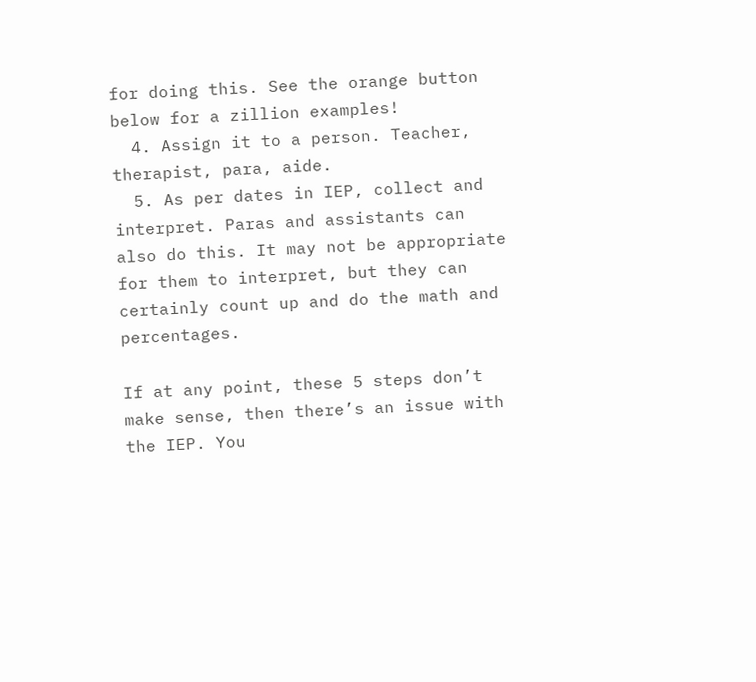for doing this. See the orange button below for a zillion examples!
  4. Assign it to a person. Teacher, therapist, para, aide.
  5. As per dates in IEP, collect and interpret. Paras and assistants can also do this. It may not be appropriate for them to interpret, but they can certainly count up and do the math and percentages.

If at any point, these 5 steps don’t make sense, then there’s an issue with the IEP. You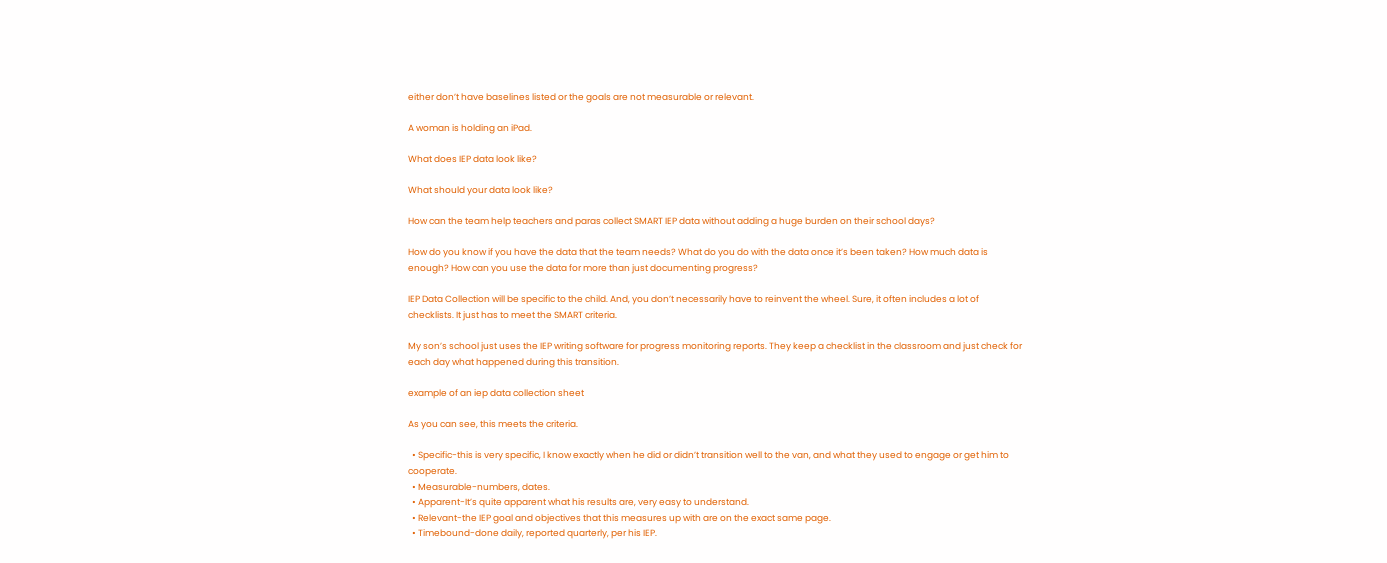either don’t have baselines listed or the goals are not measurable or relevant.

A woman is holding an iPad.

What does IEP data look like?

What should your data look like?

How can the team help teachers and paras collect SMART IEP data without adding a huge burden on their school days?

How do you know if you have the data that the team needs? What do you do with the data once it’s been taken? How much data is enough? How can you use the data for more than just documenting progress?

IEP Data Collection will be specific to the child. And, you don’t necessarily have to reinvent the wheel. Sure, it often includes a lot of checklists. It just has to meet the SMART criteria.

My son’s school just uses the IEP writing software for progress monitoring reports. They keep a checklist in the classroom and just check for each day what happened during this transition.

example of an iep data collection sheet

As you can see, this meets the criteria.

  • Specific-this is very specific, I know exactly when he did or didn’t transition well to the van, and what they used to engage or get him to cooperate.
  • Measurable-numbers, dates.
  • Apparent-It’s quite apparent what his results are, very easy to understand.
  • Relevant-the IEP goal and objectives that this measures up with are on the exact same page.
  • Timebound-done daily, reported quarterly, per his IEP.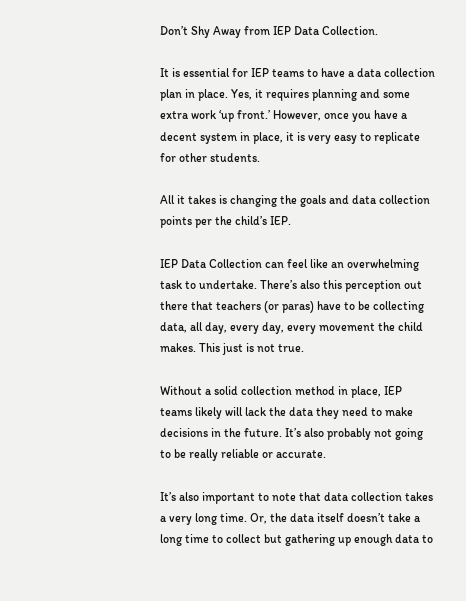Don’t Shy Away from IEP Data Collection.

It is essential for IEP teams to have a data collection plan in place. Yes, it requires planning and some extra work ‘up front.’ However, once you have a decent system in place, it is very easy to replicate for other students.

All it takes is changing the goals and data collection points per the child’s IEP.

IEP Data Collection can feel like an overwhelming task to undertake. There’s also this perception out there that teachers (or paras) have to be collecting data, all day, every day, every movement the child makes. This just is not true.

Without a solid collection method in place, IEP teams likely will lack the data they need to make decisions in the future. It’s also probably not going to be really reliable or accurate.

It’s also important to note that data collection takes a very long time. Or, the data itself doesn’t take a long time to collect but gathering up enough data to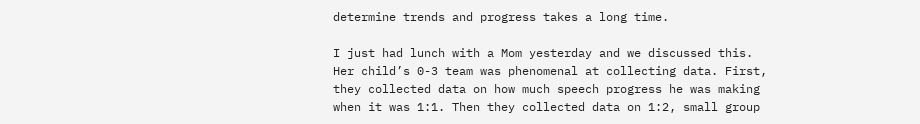determine trends and progress takes a long time.

I just had lunch with a Mom yesterday and we discussed this. Her child’s 0-3 team was phenomenal at collecting data. First, they collected data on how much speech progress he was making when it was 1:1. Then they collected data on 1:2, small group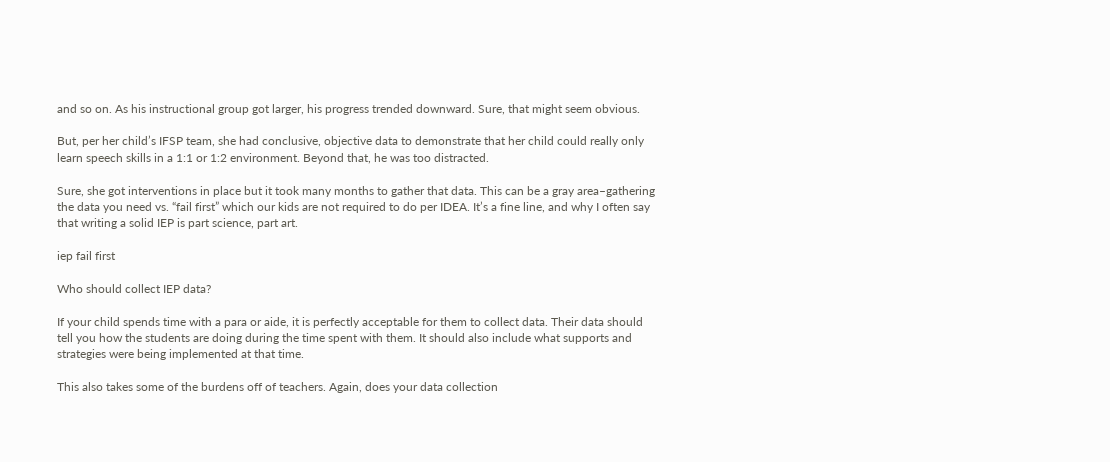and so on. As his instructional group got larger, his progress trended downward. Sure, that might seem obvious.

But, per her child’s IFSP team, she had conclusive, objective data to demonstrate that her child could really only learn speech skills in a 1:1 or 1:2 environment. Beyond that, he was too distracted.

Sure, she got interventions in place but it took many months to gather that data. This can be a gray area–gathering the data you need vs. “fail first” which our kids are not required to do per IDEA. It’s a fine line, and why I often say that writing a solid IEP is part science, part art.

iep fail first

Who should collect IEP data?

If your child spends time with a para or aide, it is perfectly acceptable for them to collect data. Their data should tell you how the students are doing during the time spent with them. It should also include what supports and strategies were being implemented at that time.

This also takes some of the burdens off of teachers. Again, does your data collection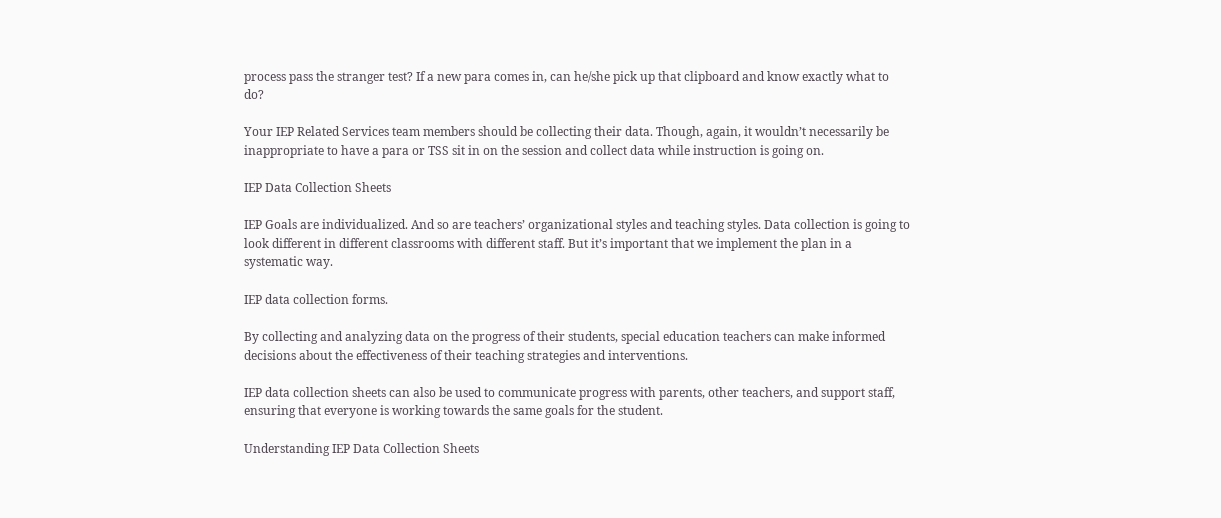process pass the stranger test? If a new para comes in, can he/she pick up that clipboard and know exactly what to do?

Your IEP Related Services team members should be collecting their data. Though, again, it wouldn’t necessarily be inappropriate to have a para or TSS sit in on the session and collect data while instruction is going on.

IEP Data Collection Sheets

IEP Goals are individualized. And so are teachers’ organizational styles and teaching styles. Data collection is going to look different in different classrooms with different staff. But it’s important that we implement the plan in a systematic way.

IEP data collection forms.

By collecting and analyzing data on the progress of their students, special education teachers can make informed decisions about the effectiveness of their teaching strategies and interventions.

IEP data collection sheets can also be used to communicate progress with parents, other teachers, and support staff, ensuring that everyone is working towards the same goals for the student.

Understanding IEP Data Collection Sheets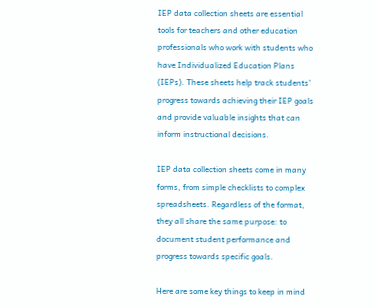IEP data collection sheets are essential tools for teachers and other education professionals who work with students who have Individualized Education Plans (IEPs). These sheets help track students’ progress towards achieving their IEP goals and provide valuable insights that can inform instructional decisions.

IEP data collection sheets come in many forms, from simple checklists to complex spreadsheets. Regardless of the format, they all share the same purpose: to document student performance and progress towards specific goals.

Here are some key things to keep in mind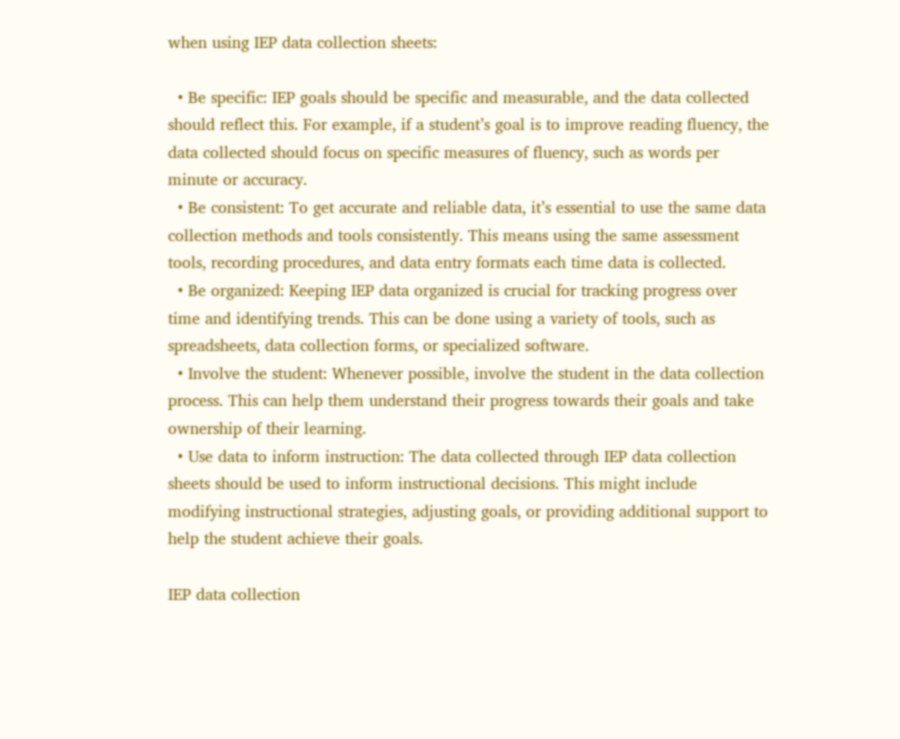when using IEP data collection sheets:

  • Be specific: IEP goals should be specific and measurable, and the data collected should reflect this. For example, if a student’s goal is to improve reading fluency, the data collected should focus on specific measures of fluency, such as words per minute or accuracy.
  • Be consistent: To get accurate and reliable data, it’s essential to use the same data collection methods and tools consistently. This means using the same assessment tools, recording procedures, and data entry formats each time data is collected.
  • Be organized: Keeping IEP data organized is crucial for tracking progress over time and identifying trends. This can be done using a variety of tools, such as spreadsheets, data collection forms, or specialized software.
  • Involve the student: Whenever possible, involve the student in the data collection process. This can help them understand their progress towards their goals and take ownership of their learning.
  • Use data to inform instruction: The data collected through IEP data collection sheets should be used to inform instructional decisions. This might include modifying instructional strategies, adjusting goals, or providing additional support to help the student achieve their goals.

IEP data collection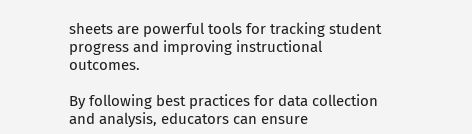sheets are powerful tools for tracking student progress and improving instructional outcomes.

By following best practices for data collection and analysis, educators can ensure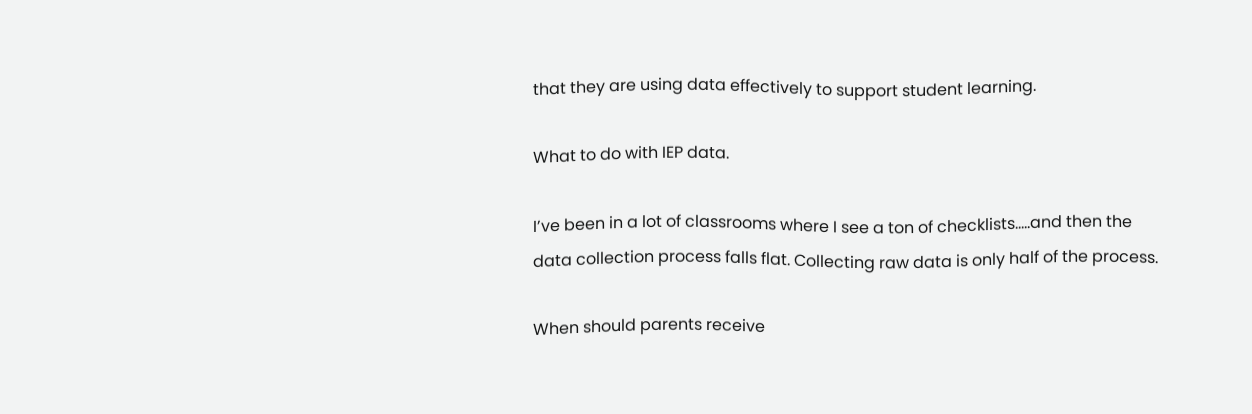that they are using data effectively to support student learning.

What to do with IEP data.

I’ve been in a lot of classrooms where I see a ton of checklists…..and then the data collection process falls flat. Collecting raw data is only half of the process.

When should parents receive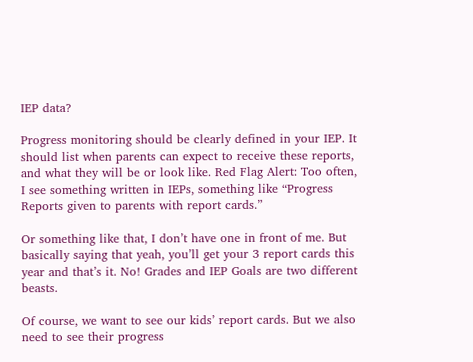IEP data?

Progress monitoring should be clearly defined in your IEP. It should list when parents can expect to receive these reports, and what they will be or look like. Red Flag Alert: Too often, I see something written in IEPs, something like “Progress Reports given to parents with report cards.”

Or something like that, I don’t have one in front of me. But basically saying that yeah, you’ll get your 3 report cards this year and that’s it. No! Grades and IEP Goals are two different beasts.

Of course, we want to see our kids’ report cards. But we also need to see their progress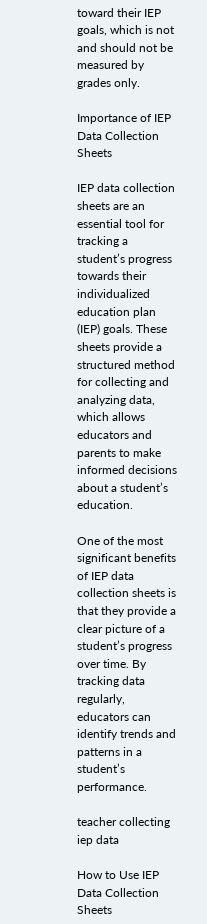toward their IEP goals, which is not and should not be measured by grades only.

Importance of IEP Data Collection Sheets

IEP data collection sheets are an essential tool for tracking a student’s progress towards their individualized education plan (IEP) goals. These sheets provide a structured method for collecting and analyzing data, which allows educators and parents to make informed decisions about a student’s education.

One of the most significant benefits of IEP data collection sheets is that they provide a clear picture of a student’s progress over time. By tracking data regularly, educators can identify trends and patterns in a student’s performance.

teacher collecting iep data

How to Use IEP Data Collection Sheets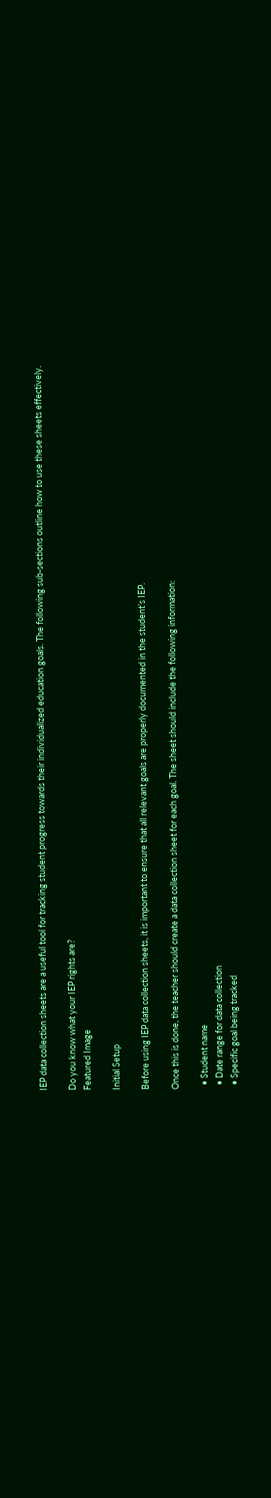IEP data collection sheets are a useful tool for tracking student progress towards their individualized education goals. The following sub-sections outline how to use these sheets effectively.

Do you know what your IEP rights are?
Featured Image

Initial Setup

Before using IEP data collection sheets, it is important to ensure that all relevant goals are properly documented in the student’s IEP.

Once this is done, the teacher should create a data collection sheet for each goal. The sheet should include the following information:

  • Student name
  • Date range for data collection
  • Specific goal being tracked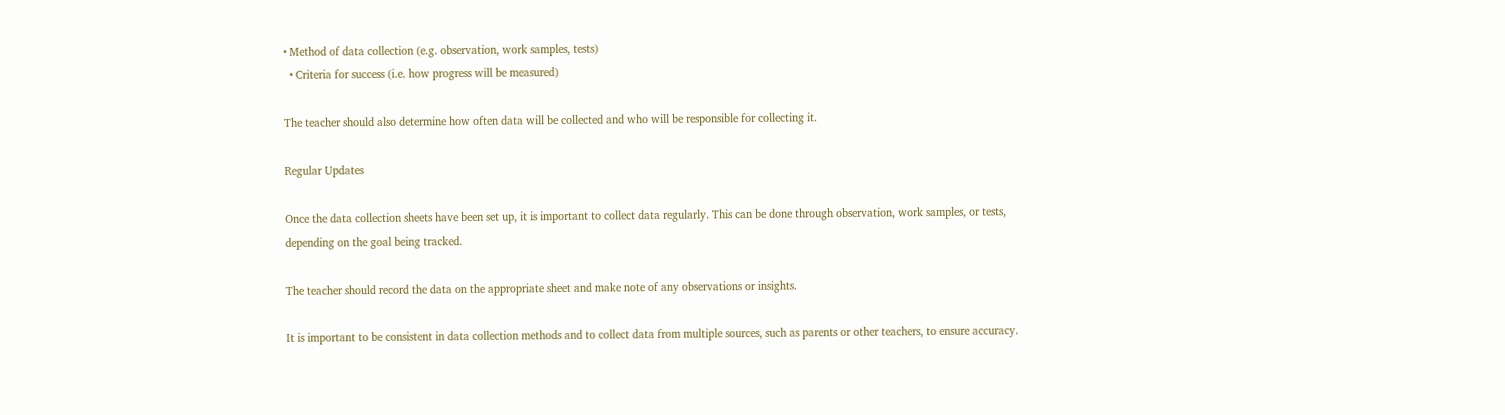• Method of data collection (e.g. observation, work samples, tests)
  • Criteria for success (i.e. how progress will be measured)

The teacher should also determine how often data will be collected and who will be responsible for collecting it.

Regular Updates

Once the data collection sheets have been set up, it is important to collect data regularly. This can be done through observation, work samples, or tests, depending on the goal being tracked.

The teacher should record the data on the appropriate sheet and make note of any observations or insights.

It is important to be consistent in data collection methods and to collect data from multiple sources, such as parents or other teachers, to ensure accuracy.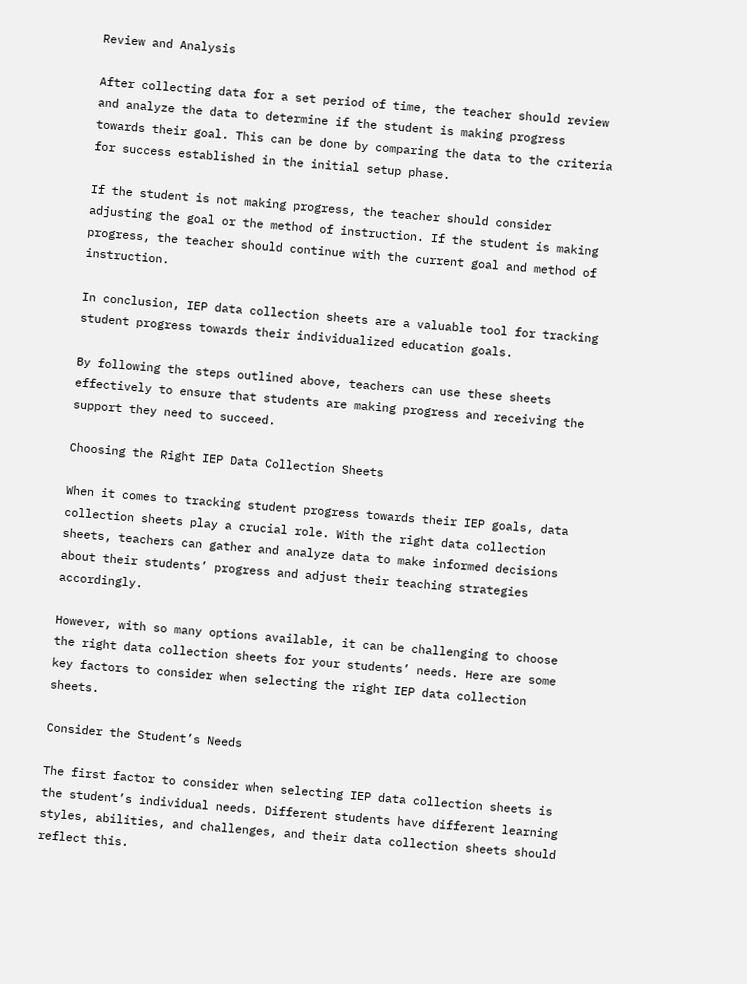Review and Analysis

After collecting data for a set period of time, the teacher should review and analyze the data to determine if the student is making progress towards their goal. This can be done by comparing the data to the criteria for success established in the initial setup phase.

If the student is not making progress, the teacher should consider adjusting the goal or the method of instruction. If the student is making progress, the teacher should continue with the current goal and method of instruction.

In conclusion, IEP data collection sheets are a valuable tool for tracking student progress towards their individualized education goals.

By following the steps outlined above, teachers can use these sheets effectively to ensure that students are making progress and receiving the support they need to succeed.

Choosing the Right IEP Data Collection Sheets

When it comes to tracking student progress towards their IEP goals, data collection sheets play a crucial role. With the right data collection sheets, teachers can gather and analyze data to make informed decisions about their students’ progress and adjust their teaching strategies accordingly.

However, with so many options available, it can be challenging to choose the right data collection sheets for your students’ needs. Here are some key factors to consider when selecting the right IEP data collection sheets.

Consider the Student’s Needs

The first factor to consider when selecting IEP data collection sheets is the student’s individual needs. Different students have different learning styles, abilities, and challenges, and their data collection sheets should reflect this.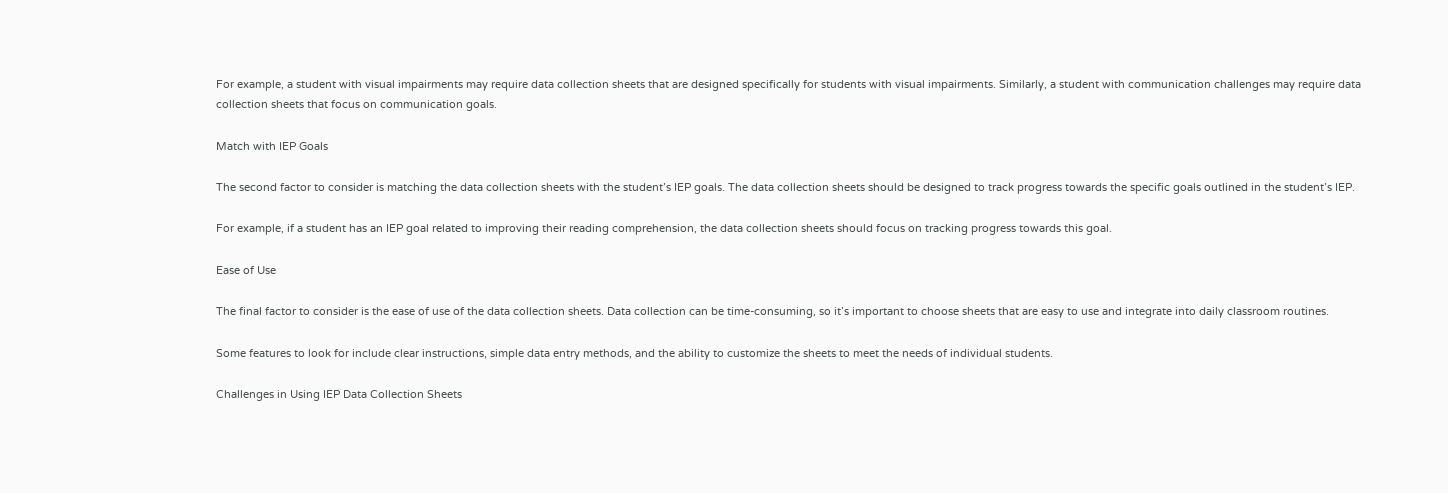For example, a student with visual impairments may require data collection sheets that are designed specifically for students with visual impairments. Similarly, a student with communication challenges may require data collection sheets that focus on communication goals.

Match with IEP Goals

The second factor to consider is matching the data collection sheets with the student’s IEP goals. The data collection sheets should be designed to track progress towards the specific goals outlined in the student’s IEP.

For example, if a student has an IEP goal related to improving their reading comprehension, the data collection sheets should focus on tracking progress towards this goal.

Ease of Use

The final factor to consider is the ease of use of the data collection sheets. Data collection can be time-consuming, so it’s important to choose sheets that are easy to use and integrate into daily classroom routines.

Some features to look for include clear instructions, simple data entry methods, and the ability to customize the sheets to meet the needs of individual students.

Challenges in Using IEP Data Collection Sheets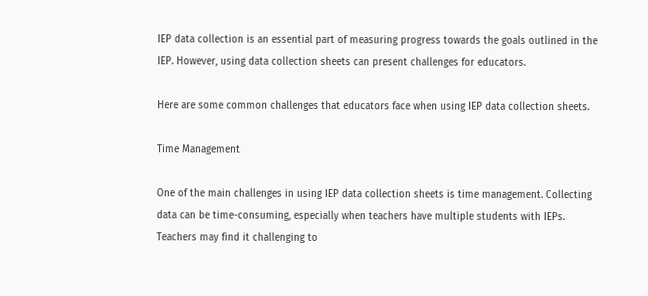IEP data collection is an essential part of measuring progress towards the goals outlined in the IEP. However, using data collection sheets can present challenges for educators.

Here are some common challenges that educators face when using IEP data collection sheets.

Time Management

One of the main challenges in using IEP data collection sheets is time management. Collecting data can be time-consuming, especially when teachers have multiple students with IEPs. Teachers may find it challenging to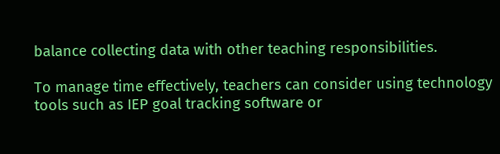balance collecting data with other teaching responsibilities.

To manage time effectively, teachers can consider using technology tools such as IEP goal tracking software or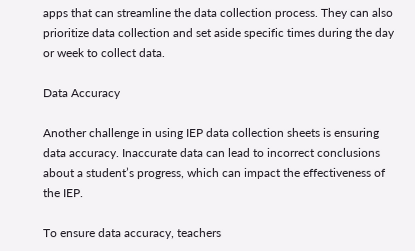apps that can streamline the data collection process. They can also prioritize data collection and set aside specific times during the day or week to collect data.

Data Accuracy

Another challenge in using IEP data collection sheets is ensuring data accuracy. Inaccurate data can lead to incorrect conclusions about a student’s progress, which can impact the effectiveness of the IEP.

To ensure data accuracy, teachers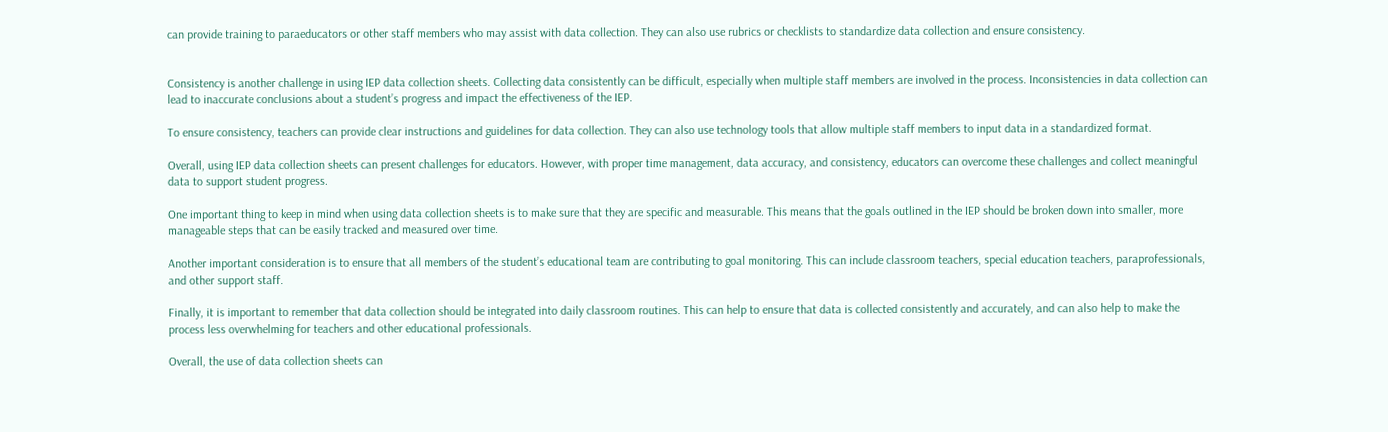can provide training to paraeducators or other staff members who may assist with data collection. They can also use rubrics or checklists to standardize data collection and ensure consistency.


Consistency is another challenge in using IEP data collection sheets. Collecting data consistently can be difficult, especially when multiple staff members are involved in the process. Inconsistencies in data collection can lead to inaccurate conclusions about a student’s progress and impact the effectiveness of the IEP.

To ensure consistency, teachers can provide clear instructions and guidelines for data collection. They can also use technology tools that allow multiple staff members to input data in a standardized format.

Overall, using IEP data collection sheets can present challenges for educators. However, with proper time management, data accuracy, and consistency, educators can overcome these challenges and collect meaningful data to support student progress.

One important thing to keep in mind when using data collection sheets is to make sure that they are specific and measurable. This means that the goals outlined in the IEP should be broken down into smaller, more manageable steps that can be easily tracked and measured over time.

Another important consideration is to ensure that all members of the student’s educational team are contributing to goal monitoring. This can include classroom teachers, special education teachers, paraprofessionals, and other support staff.

Finally, it is important to remember that data collection should be integrated into daily classroom routines. This can help to ensure that data is collected consistently and accurately, and can also help to make the process less overwhelming for teachers and other educational professionals.

Overall, the use of data collection sheets can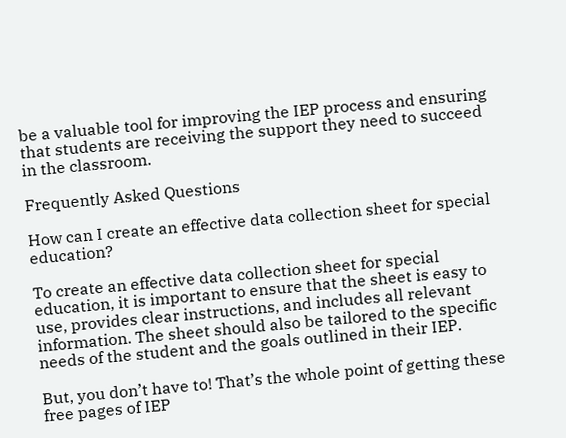be a valuable tool for improving the IEP process and ensuring that students are receiving the support they need to succeed in the classroom.

Frequently Asked Questions

How can I create an effective data collection sheet for special education?

To create an effective data collection sheet for special education, it is important to ensure that the sheet is easy to use, provides clear instructions, and includes all relevant information. The sheet should also be tailored to the specific needs of the student and the goals outlined in their IEP.

But, you don’t have to! That’s the whole point of getting these free pages of IEP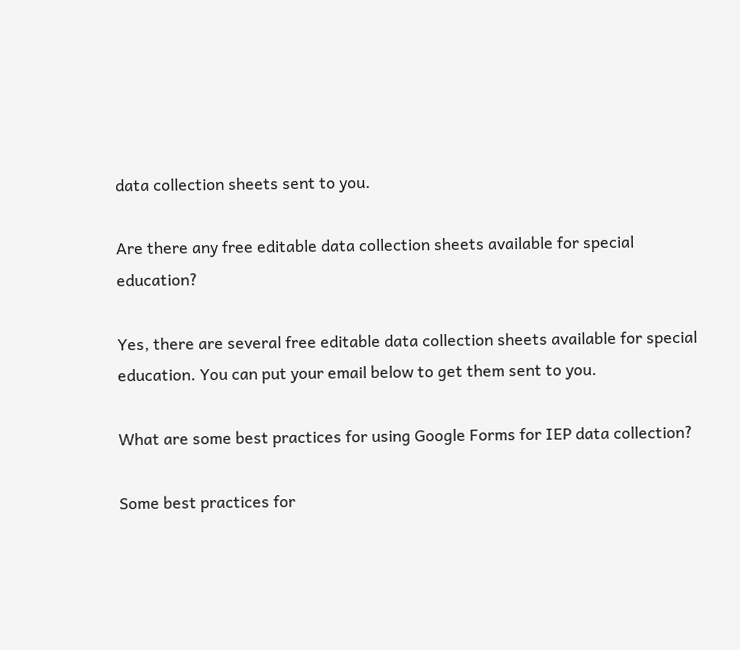data collection sheets sent to you.

Are there any free editable data collection sheets available for special education?

Yes, there are several free editable data collection sheets available for special education. You can put your email below to get them sent to you.

What are some best practices for using Google Forms for IEP data collection?

Some best practices for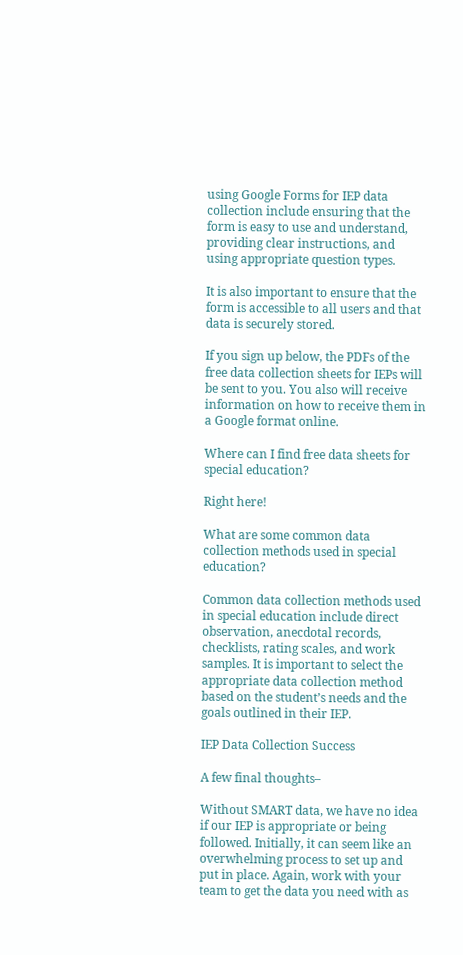using Google Forms for IEP data collection include ensuring that the form is easy to use and understand, providing clear instructions, and using appropriate question types.

It is also important to ensure that the form is accessible to all users and that data is securely stored.

If you sign up below, the PDFs of the free data collection sheets for IEPs will be sent to you. You also will receive information on how to receive them in a Google format online.

Where can I find free data sheets for special education?

Right here!

What are some common data collection methods used in special education?

Common data collection methods used in special education include direct observation, anecdotal records, checklists, rating scales, and work samples. It is important to select the appropriate data collection method based on the student’s needs and the goals outlined in their IEP.

IEP Data Collection Success

A few final thoughts–

Without SMART data, we have no idea if our IEP is appropriate or being followed. Initially, it can seem like an overwhelming process to set up and put in place. Again, work with your team to get the data you need with as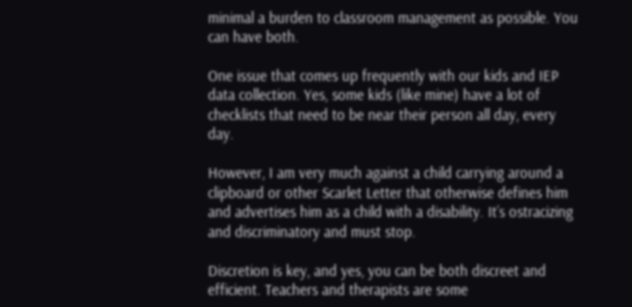minimal a burden to classroom management as possible. You can have both.

One issue that comes up frequently with our kids and IEP data collection. Yes, some kids (like mine) have a lot of checklists that need to be near their person all day, every day.

However, I am very much against a child carrying around a clipboard or other Scarlet Letter that otherwise defines him and advertises him as a child with a disability. It’s ostracizing and discriminatory and must stop.

Discretion is key, and yes, you can be both discreet and efficient. Teachers and therapists are some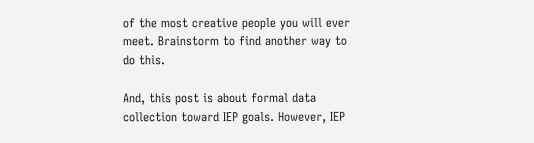of the most creative people you will ever meet. Brainstorm to find another way to do this.

And, this post is about formal data collection toward IEP goals. However, IEP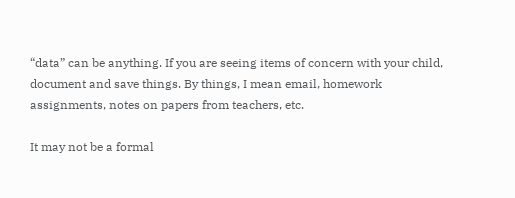“data” can be anything. If you are seeing items of concern with your child, document and save things. By things, I mean email, homework assignments, notes on papers from teachers, etc.

It may not be a formal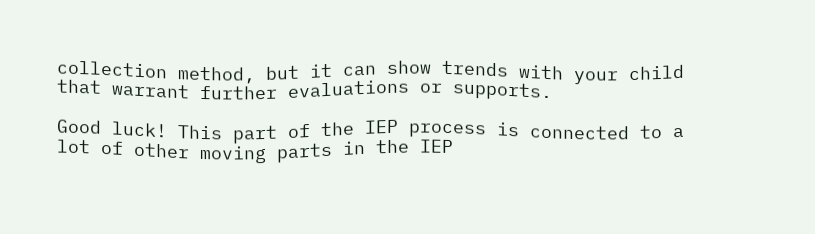collection method, but it can show trends with your child that warrant further evaluations or supports.

Good luck! This part of the IEP process is connected to a lot of other moving parts in the IEP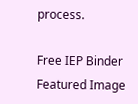process.

Free IEP Binder
Featured Image